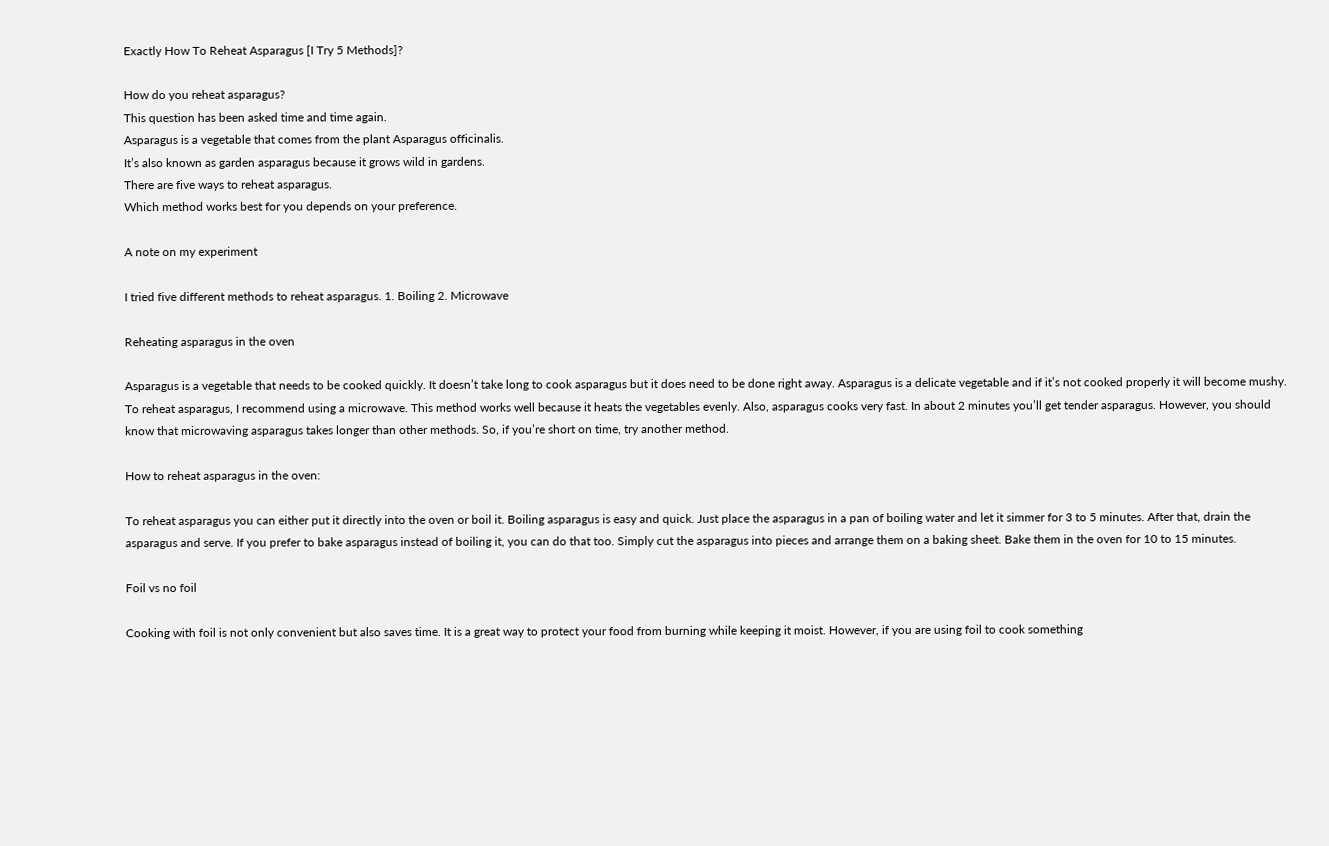Exactly How To Reheat Asparagus [I Try 5 Methods]?

How do you reheat asparagus?
This question has been asked time and time again.
Asparagus is a vegetable that comes from the plant Asparagus officinalis.
It’s also known as garden asparagus because it grows wild in gardens.
There are five ways to reheat asparagus.
Which method works best for you depends on your preference.

A note on my experiment

I tried five different methods to reheat asparagus. 1. Boiling 2. Microwave

Reheating asparagus in the oven

Asparagus is a vegetable that needs to be cooked quickly. It doesn’t take long to cook asparagus but it does need to be done right away. Asparagus is a delicate vegetable and if it’s not cooked properly it will become mushy. To reheat asparagus, I recommend using a microwave. This method works well because it heats the vegetables evenly. Also, asparagus cooks very fast. In about 2 minutes you’ll get tender asparagus. However, you should know that microwaving asparagus takes longer than other methods. So, if you’re short on time, try another method.

How to reheat asparagus in the oven:

To reheat asparagus you can either put it directly into the oven or boil it. Boiling asparagus is easy and quick. Just place the asparagus in a pan of boiling water and let it simmer for 3 to 5 minutes. After that, drain the asparagus and serve. If you prefer to bake asparagus instead of boiling it, you can do that too. Simply cut the asparagus into pieces and arrange them on a baking sheet. Bake them in the oven for 10 to 15 minutes.

Foil vs no foil

Cooking with foil is not only convenient but also saves time. It is a great way to protect your food from burning while keeping it moist. However, if you are using foil to cook something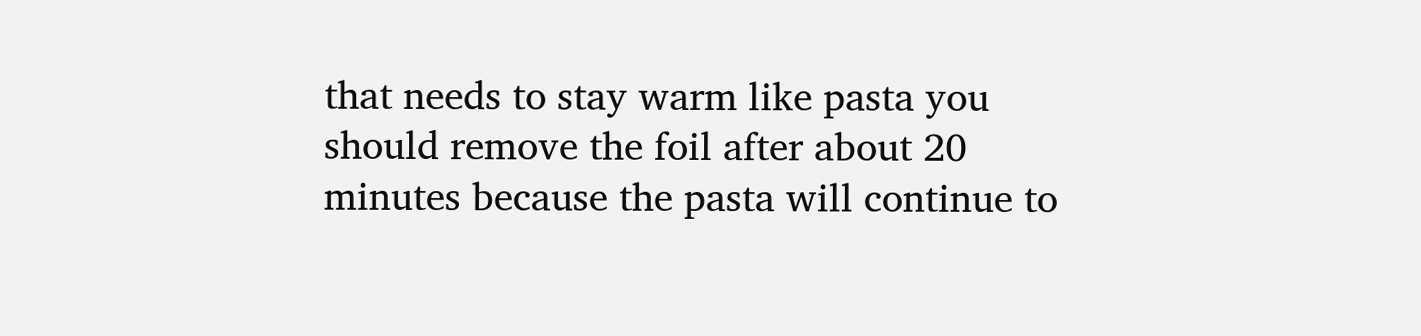that needs to stay warm like pasta you should remove the foil after about 20 minutes because the pasta will continue to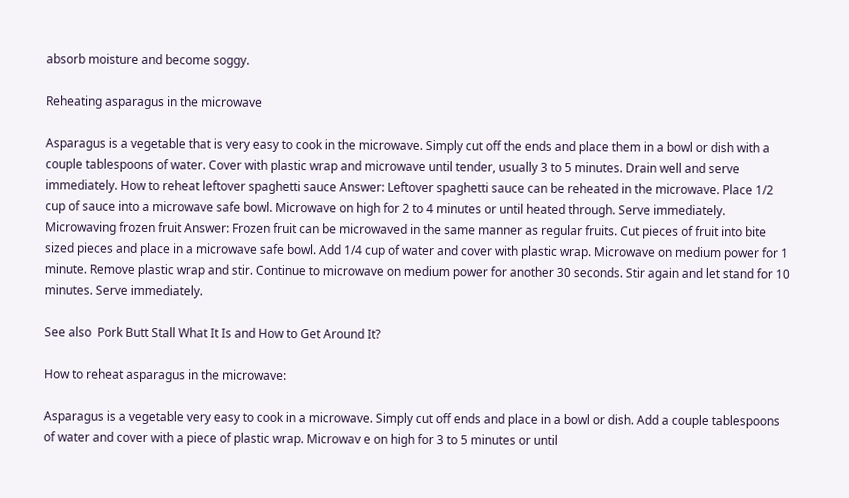absorb moisture and become soggy.

Reheating asparagus in the microwave

Asparagus is a vegetable that is very easy to cook in the microwave. Simply cut off the ends and place them in a bowl or dish with a couple tablespoons of water. Cover with plastic wrap and microwave until tender, usually 3 to 5 minutes. Drain well and serve immediately. How to reheat leftover spaghetti sauce Answer: Leftover spaghetti sauce can be reheated in the microwave. Place 1/2 cup of sauce into a microwave safe bowl. Microwave on high for 2 to 4 minutes or until heated through. Serve immediately. Microwaving frozen fruit Answer: Frozen fruit can be microwaved in the same manner as regular fruits. Cut pieces of fruit into bite sized pieces and place in a microwave safe bowl. Add 1/4 cup of water and cover with plastic wrap. Microwave on medium power for 1 minute. Remove plastic wrap and stir. Continue to microwave on medium power for another 30 seconds. Stir again and let stand for 10 minutes. Serve immediately.

See also  Pork Butt Stall What It Is and How to Get Around It?

How to reheat asparagus in the microwave:

Asparagus is a vegetable very easy to cook in a microwave. Simply cut off ends and place in a bowl or dish. Add a couple tablespoons of water and cover with a piece of plastic wrap. Microwav e on high for 3 to 5 minutes or until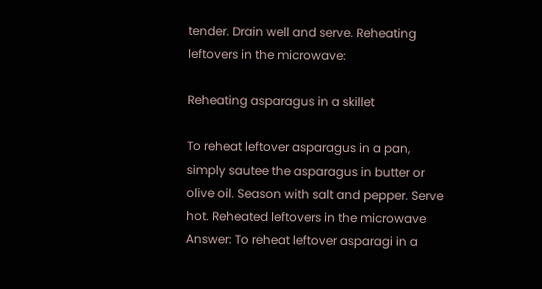tender. Drain well and serve. Reheating leftovers in the microwave:

Reheating asparagus in a skillet

To reheat leftover asparagus in a pan, simply sautee the asparagus in butter or olive oil. Season with salt and pepper. Serve hot. Reheated leftovers in the microwave Answer: To reheat leftover asparagi in a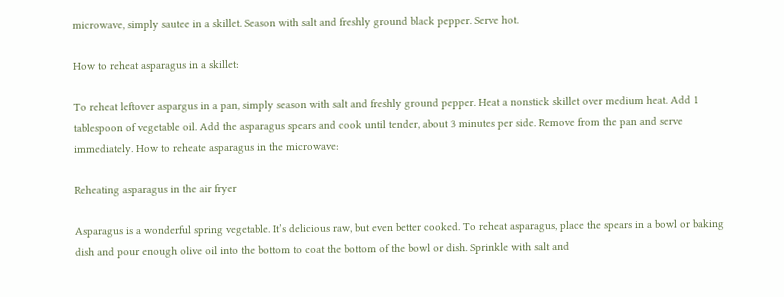microwave, simply sautee in a skillet. Season with salt and freshly ground black pepper. Serve hot.

How to reheat asparagus in a skillet:

To reheat leftover aspargus in a pan, simply season with salt and freshly ground pepper. Heat a nonstick skillet over medium heat. Add 1 tablespoon of vegetable oil. Add the asparagus spears and cook until tender, about 3 minutes per side. Remove from the pan and serve immediately. How to reheate asparagus in the microwave:

Reheating asparagus in the air fryer

Asparagus is a wonderful spring vegetable. It’s delicious raw, but even better cooked. To reheat asparagus, place the spears in a bowl or baking dish and pour enough olive oil into the bottom to coat the bottom of the bowl or dish. Sprinkle with salt and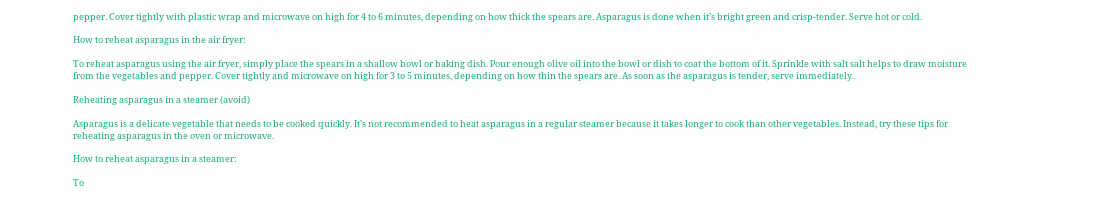pepper. Cover tightly with plastic wrap and microwave on high for 4 to 6 minutes, depending on how thick the spears are. Asparagus is done when it’s bright green and crisp-tender. Serve hot or cold.

How to reheat asparagus in the air fryer:

To reheat asparagus using the air fryer, simply place the spears in a shallow bowl or baking dish. Pour enough olive oil into the bowl or dish to coat the bottom of it. Sprinkle with salt salt helps to draw moisture from the vegetables and pepper. Cover tightly and microwave on high for 3 to 5 minutes, depending on how thin the spears are. As soon as the asparagus is tender, serve immediately.

Reheating asparagus in a steamer (avoid)

Asparagus is a delicate vegetable that needs to be cooked quickly. It’s not recommended to heat asparagus in a regular steamer because it takes longer to cook than other vegetables. Instead, try these tips for reheating asparagus in the oven or microwave.

How to reheat asparagus in a steamer:

To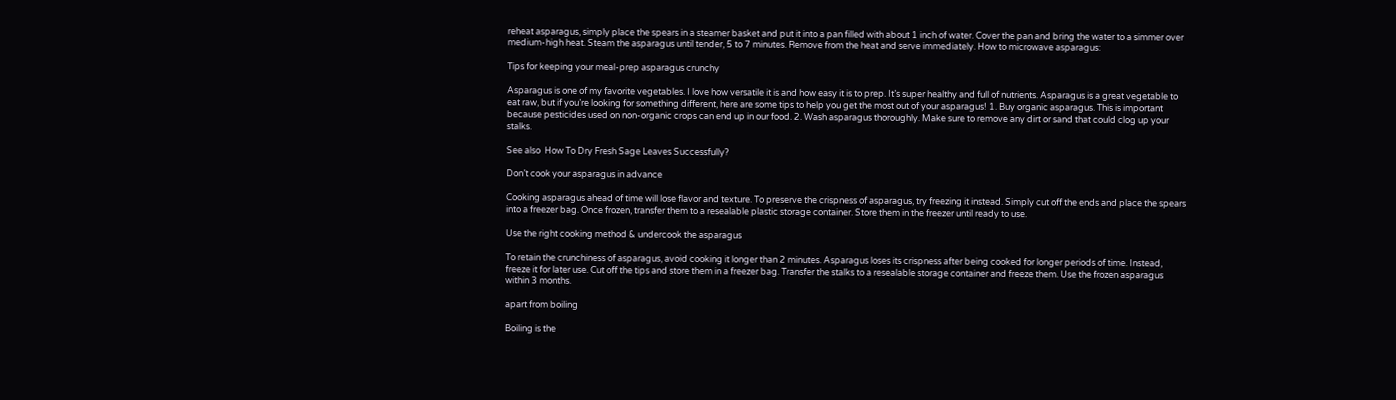reheat asparagus, simply place the spears in a steamer basket and put it into a pan filled with about 1 inch of water. Cover the pan and bring the water to a simmer over medium-high heat. Steam the asparagus until tender, 5 to 7 minutes. Remove from the heat and serve immediately. How to microwave asparagus:

Tips for keeping your meal-prep asparagus crunchy

Asparagus is one of my favorite vegetables. I love how versatile it is and how easy it is to prep. It’s super healthy and full of nutrients. Asparagus is a great vegetable to eat raw, but if you’re looking for something different, here are some tips to help you get the most out of your asparagus! 1. Buy organic asparagus. This is important because pesticides used on non-organic crops can end up in our food. 2. Wash asparagus thoroughly. Make sure to remove any dirt or sand that could clog up your stalks.

See also  How To Dry Fresh Sage Leaves Successfully?

Don’t cook your asparagus in advance

Cooking asparagus ahead of time will lose flavor and texture. To preserve the crispness of asparagus, try freezing it instead. Simply cut off the ends and place the spears into a freezer bag. Once frozen, transfer them to a resealable plastic storage container. Store them in the freezer until ready to use.

Use the right cooking method & undercook the asparagus

To retain the crunchiness of asparagus, avoid cooking it longer than 2 minutes. Asparagus loses its crispness after being cooked for longer periods of time. Instead, freeze it for later use. Cut off the tips and store them in a freezer bag. Transfer the stalks to a resealable storage container and freeze them. Use the frozen asparagus within 3 months.

apart from boiling

Boiling is the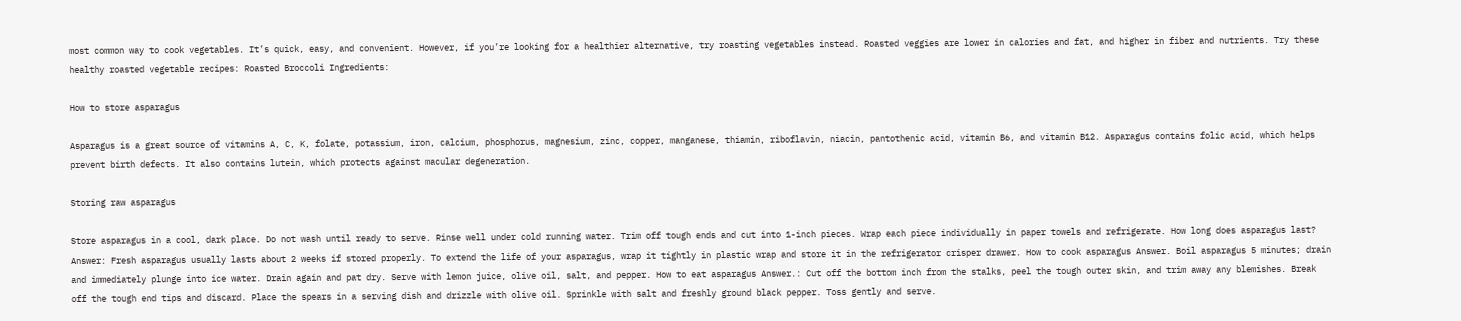most common way to cook vegetables. It’s quick, easy, and convenient. However, if you’re looking for a healthier alternative, try roasting vegetables instead. Roasted veggies are lower in calories and fat, and higher in fiber and nutrients. Try these healthy roasted vegetable recipes: Roasted Broccoli Ingredients:

How to store asparagus

Asparagus is a great source of vitamins A, C, K, folate, potassium, iron, calcium, phosphorus, magnesium, zinc, copper, manganese, thiamin, riboflavin, niacin, pantothenic acid, vitamin B6, and vitamin B12. Asparagus contains folic acid, which helps prevent birth defects. It also contains lutein, which protects against macular degeneration.

Storing raw asparagus

Store asparagus in a cool, dark place. Do not wash until ready to serve. Rinse well under cold running water. Trim off tough ends and cut into 1-inch pieces. Wrap each piece individually in paper towels and refrigerate. How long does asparagus last? Answer: Fresh asparagus usually lasts about 2 weeks if stored properly. To extend the life of your asparagus, wrap it tightly in plastic wrap and store it in the refrigerator crisper drawer. How to cook asparagus Answer. Boil asparagus 5 minutes; drain and immediately plunge into ice water. Drain again and pat dry. Serve with lemon juice, olive oil, salt, and pepper. How to eat asparagus Answer.: Cut off the bottom inch from the stalks, peel the tough outer skin, and trim away any blemishes. Break off the tough end tips and discard. Place the spears in a serving dish and drizzle with olive oil. Sprinkle with salt and freshly ground black pepper. Toss gently and serve.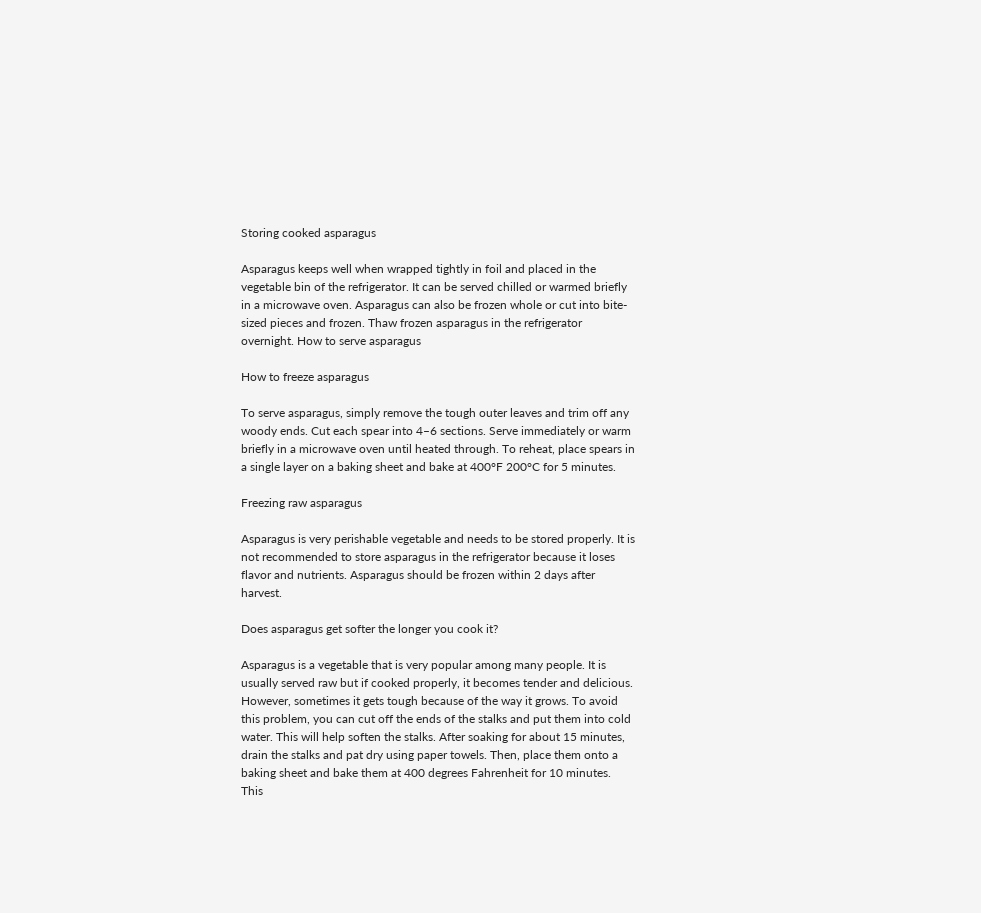Storing cooked asparagus

Asparagus keeps well when wrapped tightly in foil and placed in the vegetable bin of the refrigerator. It can be served chilled or warmed briefly in a microwave oven. Asparagus can also be frozen whole or cut into bite-sized pieces and frozen. Thaw frozen asparagus in the refrigerator overnight. How to serve asparagus

How to freeze asparagus

To serve asparagus, simply remove the tough outer leaves and trim off any woody ends. Cut each spear into 4–6 sections. Serve immediately or warm briefly in a microwave oven until heated through. To reheat, place spears in a single layer on a baking sheet and bake at 400°F 200°C for 5 minutes.

Freezing raw asparagus

Asparagus is very perishable vegetable and needs to be stored properly. It is not recommended to store asparagus in the refrigerator because it loses flavor and nutrients. Asparagus should be frozen within 2 days after harvest.

Does asparagus get softer the longer you cook it?

Asparagus is a vegetable that is very popular among many people. It is usually served raw but if cooked properly, it becomes tender and delicious. However, sometimes it gets tough because of the way it grows. To avoid this problem, you can cut off the ends of the stalks and put them into cold water. This will help soften the stalks. After soaking for about 15 minutes, drain the stalks and pat dry using paper towels. Then, place them onto a baking sheet and bake them at 400 degrees Fahrenheit for 10 minutes. This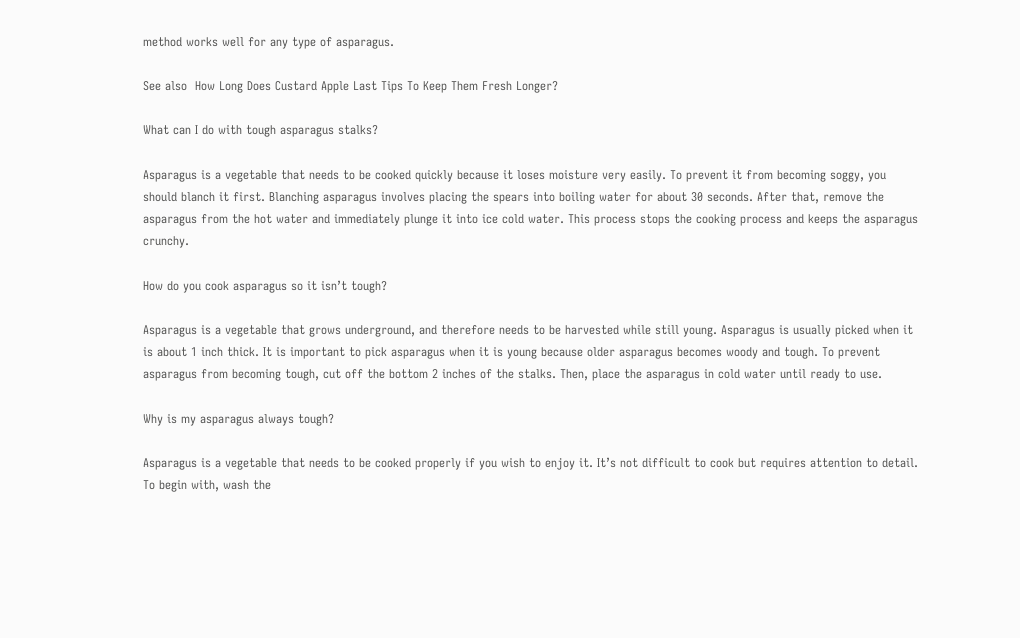method works well for any type of asparagus.

See also  How Long Does Custard Apple Last Tips To Keep Them Fresh Longer?

What can I do with tough asparagus stalks?

Asparagus is a vegetable that needs to be cooked quickly because it loses moisture very easily. To prevent it from becoming soggy, you should blanch it first. Blanching asparagus involves placing the spears into boiling water for about 30 seconds. After that, remove the asparagus from the hot water and immediately plunge it into ice cold water. This process stops the cooking process and keeps the asparagus crunchy.

How do you cook asparagus so it isn’t tough?

Asparagus is a vegetable that grows underground, and therefore needs to be harvested while still young. Asparagus is usually picked when it is about 1 inch thick. It is important to pick asparagus when it is young because older asparagus becomes woody and tough. To prevent asparagus from becoming tough, cut off the bottom 2 inches of the stalks. Then, place the asparagus in cold water until ready to use.

Why is my asparagus always tough?

Asparagus is a vegetable that needs to be cooked properly if you wish to enjoy it. It’s not difficult to cook but requires attention to detail. To begin with, wash the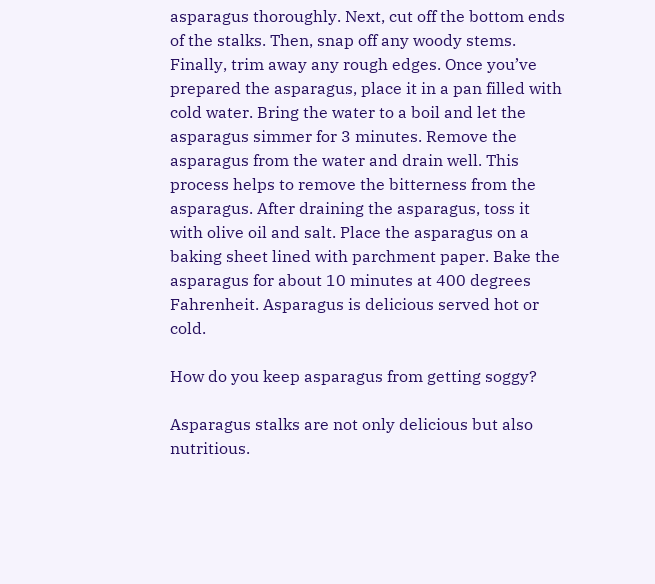asparagus thoroughly. Next, cut off the bottom ends of the stalks. Then, snap off any woody stems. Finally, trim away any rough edges. Once you’ve prepared the asparagus, place it in a pan filled with cold water. Bring the water to a boil and let the asparagus simmer for 3 minutes. Remove the asparagus from the water and drain well. This process helps to remove the bitterness from the asparagus. After draining the asparagus, toss it with olive oil and salt. Place the asparagus on a baking sheet lined with parchment paper. Bake the asparagus for about 10 minutes at 400 degrees Fahrenheit. Asparagus is delicious served hot or cold.

How do you keep asparagus from getting soggy?

Asparagus stalks are not only delicious but also nutritious.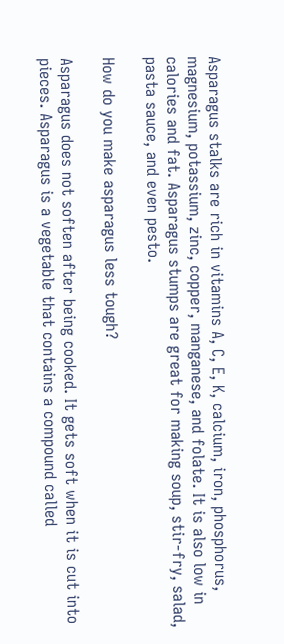Asparagus stalks are rich in vitamins A, C, E, K, calcium, iron, phosphorus, magnesium, potassium, zinc, copper, manganese, and folate. It is also low in calories and fat. Asparagus stumps are great for making soup, stir-fry, salad, pasta sauce, and even pesto.

How do you make asparagus less tough?

Asparagus does not soften after being cooked. It gets soft when it is cut into pieces. Asparagus is a vegetable that contains a compound called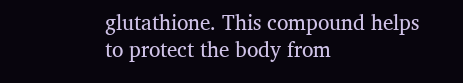glutathione. This compound helps to protect the body from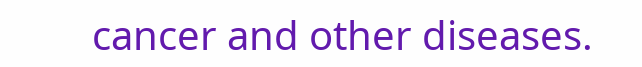cancer and other diseases.